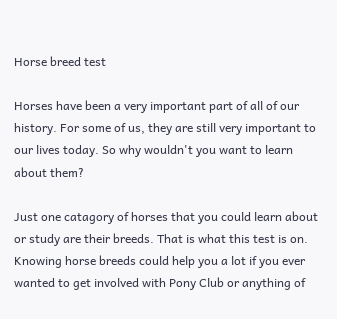Horse breed test

Horses have been a very important part of all of our history. For some of us, they are still very important to our lives today. So why wouldn't you want to learn about them?

Just one catagory of horses that you could learn about or study are their breeds. That is what this test is on. Knowing horse breeds could help you a lot if you ever wanted to get involved with Pony Club or anything of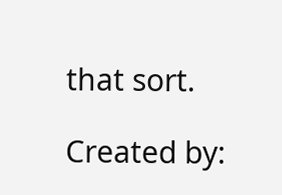that sort.

Created by: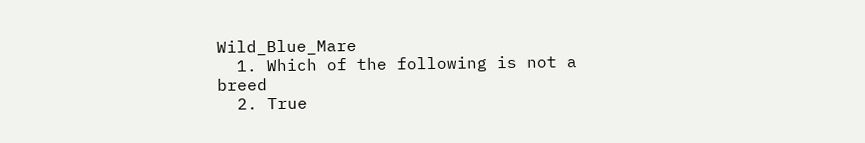Wild_Blue_Mare
  1. Which of the following is not a breed
  2. True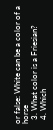or false: White can be a color of a horse
  3. What color is a Friesian?
  4. Which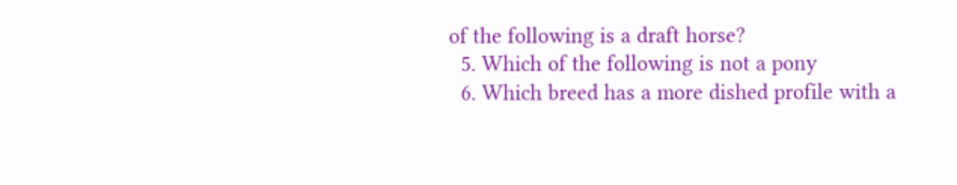of the following is a draft horse?
  5. Which of the following is not a pony
  6. Which breed has a more dished profile with a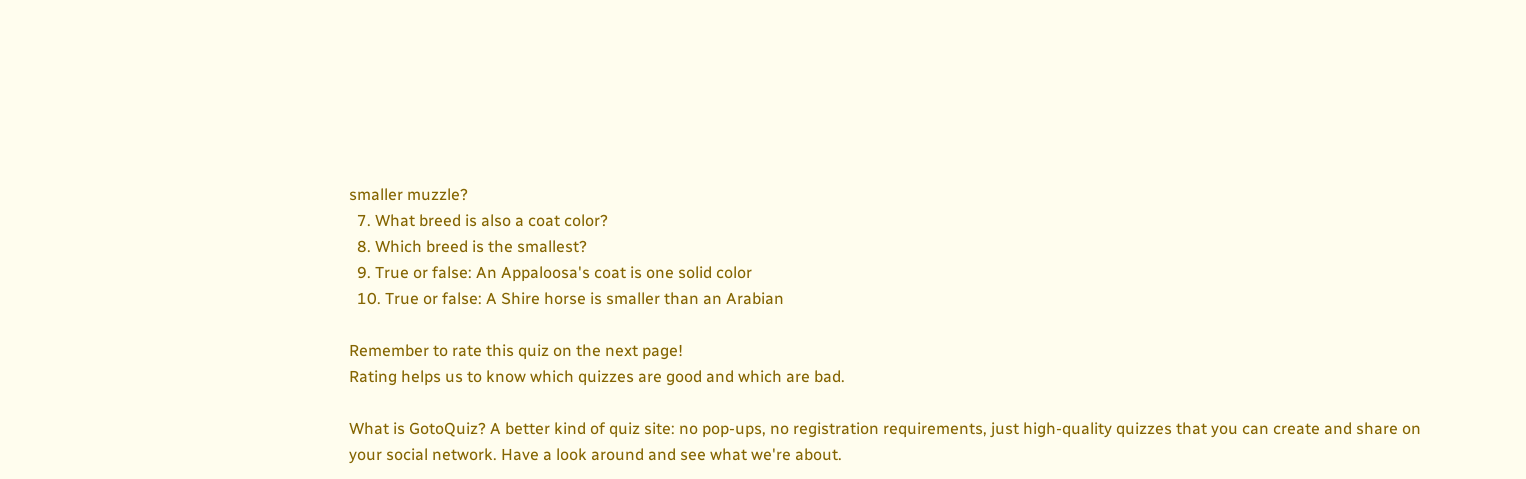smaller muzzle?
  7. What breed is also a coat color?
  8. Which breed is the smallest?
  9. True or false: An Appaloosa's coat is one solid color
  10. True or false: A Shire horse is smaller than an Arabian

Remember to rate this quiz on the next page!
Rating helps us to know which quizzes are good and which are bad.

What is GotoQuiz? A better kind of quiz site: no pop-ups, no registration requirements, just high-quality quizzes that you can create and share on your social network. Have a look around and see what we're about.